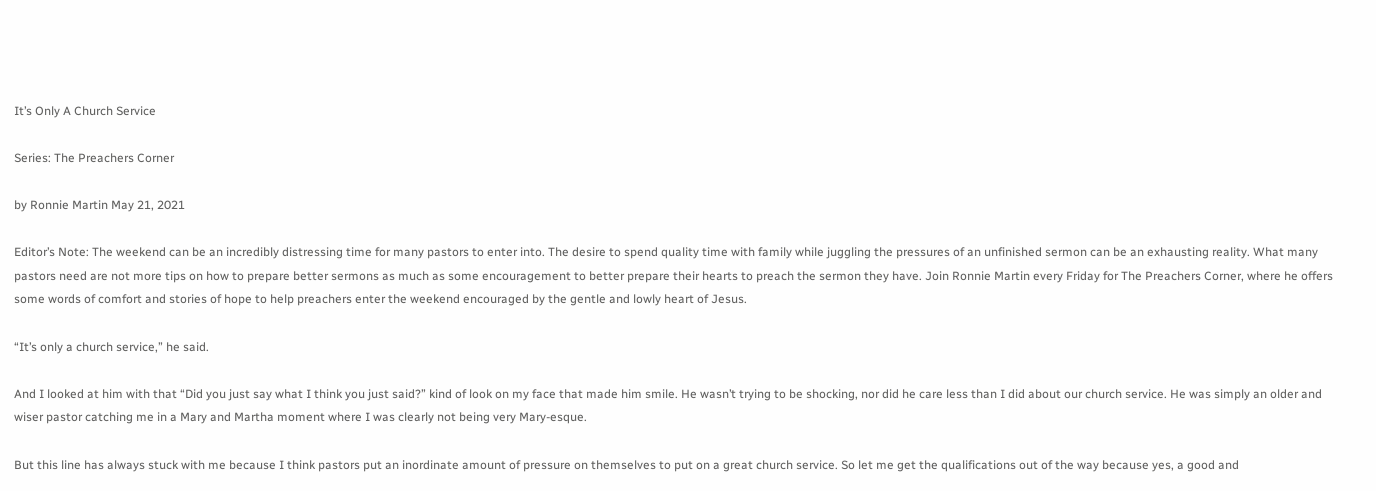It’s Only A Church Service

Series: The Preachers Corner

by Ronnie Martin May 21, 2021

Editor’s Note: The weekend can be an incredibly distressing time for many pastors to enter into. The desire to spend quality time with family while juggling the pressures of an unfinished sermon can be an exhausting reality. What many pastors need are not more tips on how to prepare better sermons as much as some encouragement to better prepare their hearts to preach the sermon they have. Join Ronnie Martin every Friday for The Preachers Corner, where he offers some words of comfort and stories of hope to help preachers enter the weekend encouraged by the gentle and lowly heart of Jesus.

“It’s only a church service,” he said.

And I looked at him with that “Did you just say what I think you just said?” kind of look on my face that made him smile. He wasn’t trying to be shocking, nor did he care less than I did about our church service. He was simply an older and wiser pastor catching me in a Mary and Martha moment where I was clearly not being very Mary-esque.

But this line has always stuck with me because I think pastors put an inordinate amount of pressure on themselves to put on a great church service. So let me get the qualifications out of the way because yes, a good and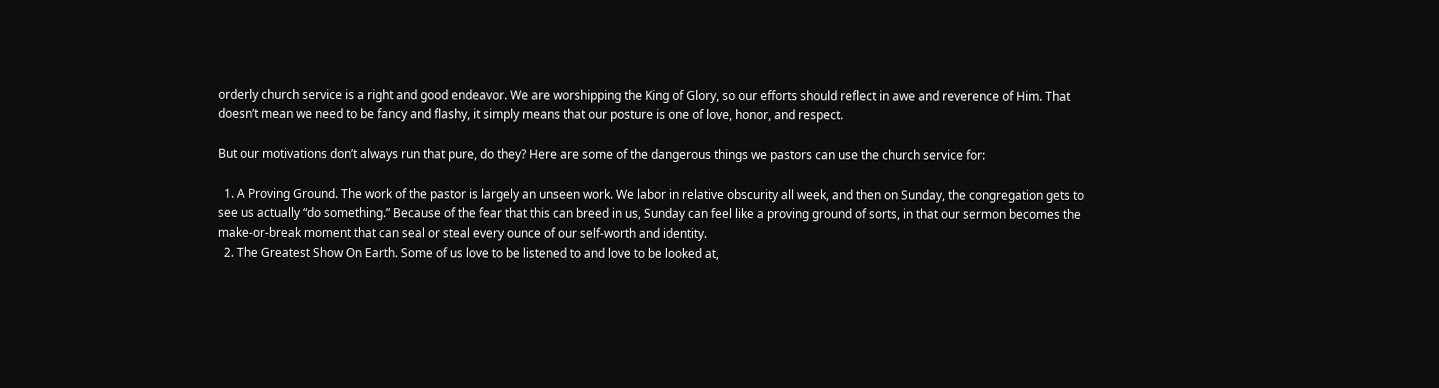orderly church service is a right and good endeavor. We are worshipping the King of Glory, so our efforts should reflect in awe and reverence of Him. That doesn’t mean we need to be fancy and flashy, it simply means that our posture is one of love, honor, and respect.

But our motivations don’t always run that pure, do they? Here are some of the dangerous things we pastors can use the church service for:

  1. A Proving Ground. The work of the pastor is largely an unseen work. We labor in relative obscurity all week, and then on Sunday, the congregation gets to see us actually “do something.” Because of the fear that this can breed in us, Sunday can feel like a proving ground of sorts, in that our sermon becomes the make-or-break moment that can seal or steal every ounce of our self-worth and identity.
  2. The Greatest Show On Earth. Some of us love to be listened to and love to be looked at,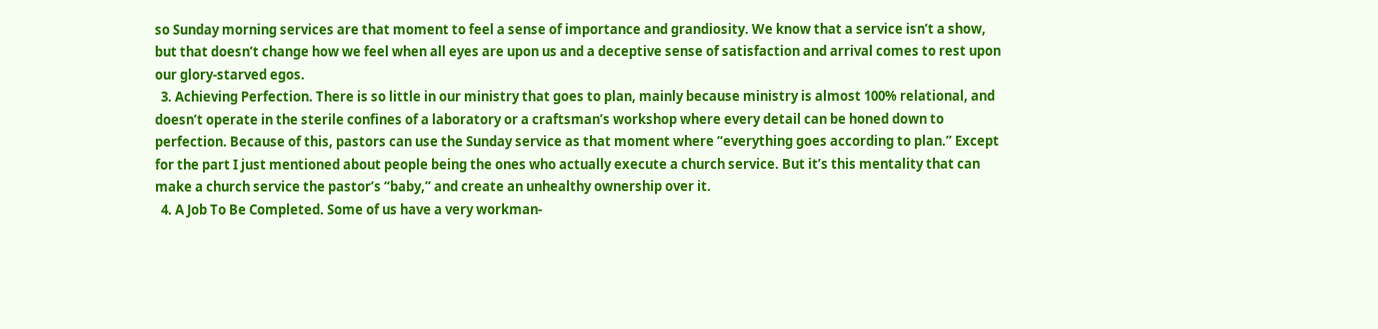so Sunday morning services are that moment to feel a sense of importance and grandiosity. We know that a service isn’t a show, but that doesn’t change how we feel when all eyes are upon us and a deceptive sense of satisfaction and arrival comes to rest upon our glory-starved egos.
  3. Achieving Perfection. There is so little in our ministry that goes to plan, mainly because ministry is almost 100% relational, and doesn’t operate in the sterile confines of a laboratory or a craftsman’s workshop where every detail can be honed down to perfection. Because of this, pastors can use the Sunday service as that moment where “everything goes according to plan.” Except for the part I just mentioned about people being the ones who actually execute a church service. But it’s this mentality that can make a church service the pastor’s “baby,” and create an unhealthy ownership over it.
  4. A Job To Be Completed. Some of us have a very workman-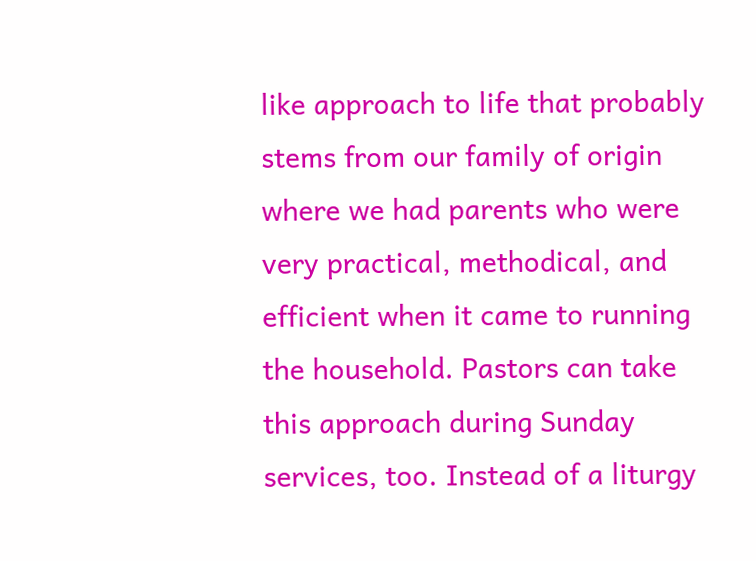like approach to life that probably stems from our family of origin where we had parents who were very practical, methodical, and efficient when it came to running the household. Pastors can take this approach during Sunday services, too. Instead of a liturgy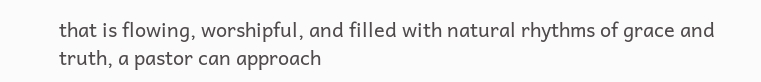that is flowing, worshipful, and filled with natural rhythms of grace and truth, a pastor can approach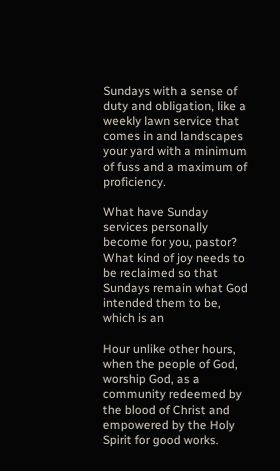Sundays with a sense of duty and obligation, like a weekly lawn service that comes in and landscapes your yard with a minimum of fuss and a maximum of proficiency.

What have Sunday services personally become for you, pastor? What kind of joy needs to be reclaimed so that Sundays remain what God intended them to be, which is an

Hour unlike other hours, when the people of God, worship God, as a community redeemed by the blood of Christ and empowered by the Holy Spirit for good works.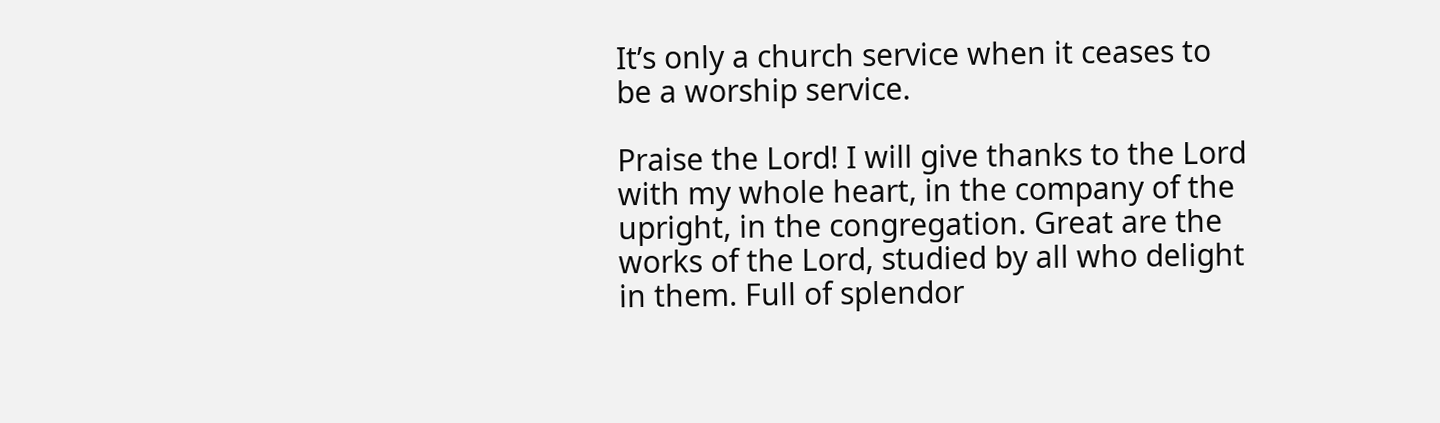It’s only a church service when it ceases to be a worship service.

Praise the Lord! I will give thanks to the Lord with my whole heart, in the company of the upright, in the congregation. Great are the works of the Lord, studied by all who delight in them. Full of splendor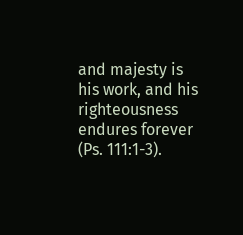and majesty is his work, and his righteousness endures forever (Ps. 111:1-3).